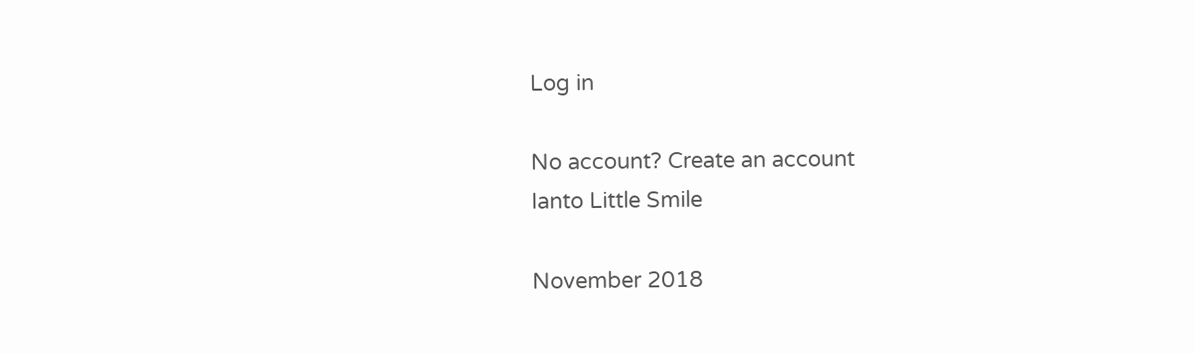Log in

No account? Create an account
Ianto Little Smile

November 2018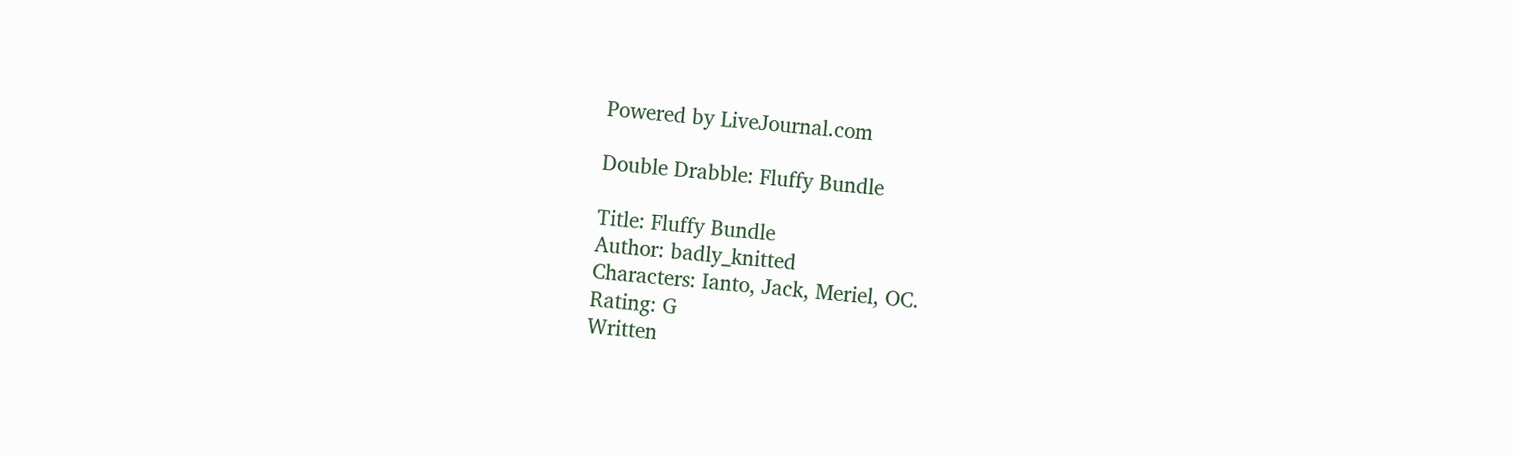Powered by LiveJournal.com

Double Drabble: Fluffy Bundle

Title: Fluffy Bundle
Author: badly_knitted
Characters: Ianto, Jack, Meriel, OC.
Rating: G
Written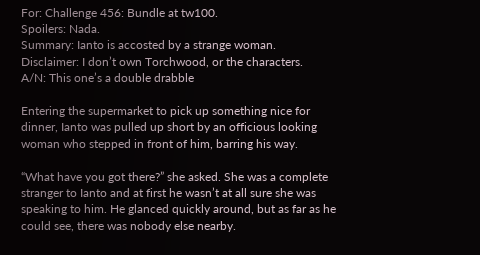For: Challenge 456: Bundle at tw100.
Spoilers: Nada.
Summary: Ianto is accosted by a strange woman.
Disclaimer: I don’t own Torchwood, or the characters.
A/N: This one’s a double drabble

Entering the supermarket to pick up something nice for dinner, Ianto was pulled up short by an officious looking woman who stepped in front of him, barring his way.

“What have you got there?” she asked. She was a complete stranger to Ianto and at first he wasn’t at all sure she was speaking to him. He glanced quickly around, but as far as he could see, there was nobody else nearby.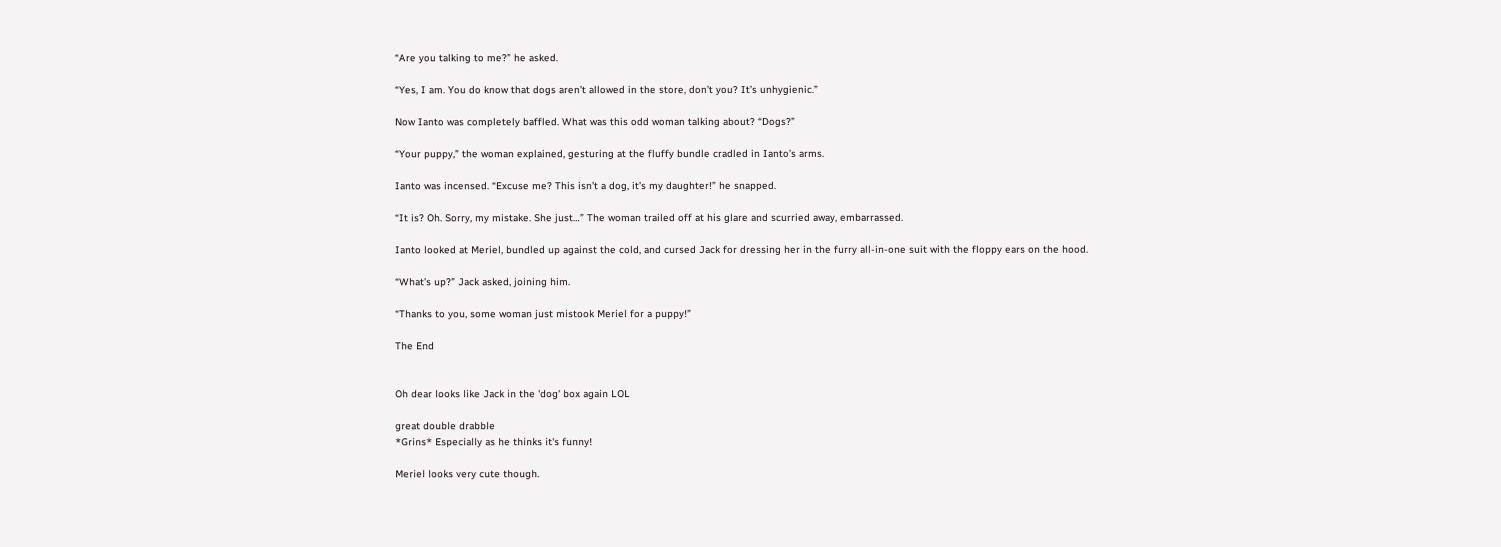“Are you talking to me?” he asked.

“Yes, I am. You do know that dogs aren’t allowed in the store, don’t you? It’s unhygienic.”

Now Ianto was completely baffled. What was this odd woman talking about? “Dogs?”

“Your puppy,” the woman explained, gesturing at the fluffy bundle cradled in Ianto’s arms.

Ianto was incensed. “Excuse me? This isn’t a dog, it’s my daughter!” he snapped.

“It is? Oh. Sorry, my mistake. She just…” The woman trailed off at his glare and scurried away, embarrassed.

Ianto looked at Meriel, bundled up against the cold, and cursed Jack for dressing her in the furry all-in-one suit with the floppy ears on the hood.

“What’s up?” Jack asked, joining him.

“Thanks to you, some woman just mistook Meriel for a puppy!”

The End


Oh dear looks like Jack in the 'dog' box again LOL

great double drabble
*Grins* Especially as he thinks it's funny!

Meriel looks very cute though.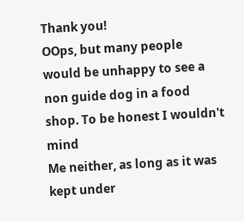Thank you!
OOps, but many people would be unhappy to see a non guide dog in a food shop. To be honest I wouldn't mind
Me neither, as long as it was kept under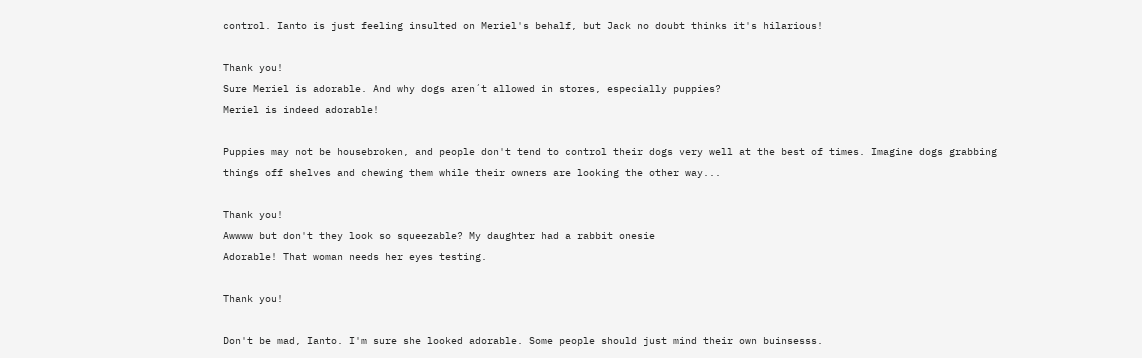control. Ianto is just feeling insulted on Meriel's behalf, but Jack no doubt thinks it's hilarious!

Thank you!
Sure Meriel is adorable. And why dogs aren´t allowed in stores, especially puppies?
Meriel is indeed adorable!

Puppies may not be housebroken, and people don't tend to control their dogs very well at the best of times. Imagine dogs grabbing things off shelves and chewing them while their owners are looking the other way...

Thank you!
Awwww but don't they look so squeezable? My daughter had a rabbit onesie
Adorable! That woman needs her eyes testing.

Thank you!

Don't be mad, Ianto. I'm sure she looked adorable. Some people should just mind their own buinsesss.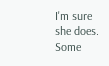I'm sure she does. Some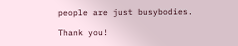people are just busybodies.

Thank you!